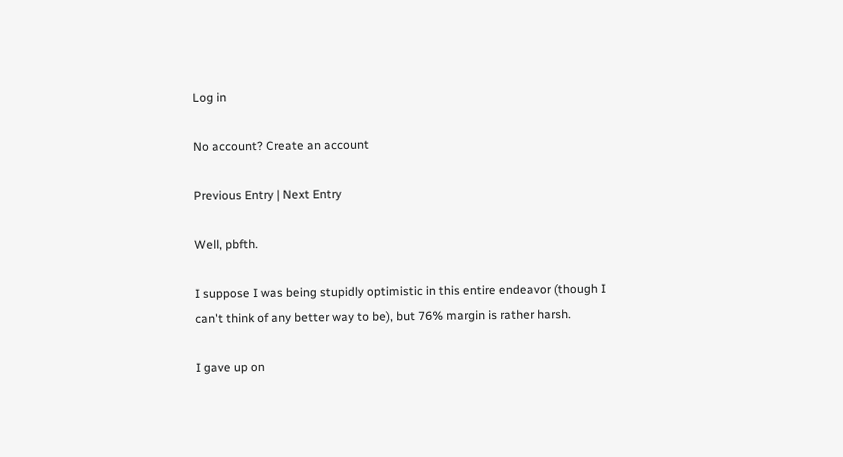Log in

No account? Create an account

Previous Entry | Next Entry

Well, pbfth.

I suppose I was being stupidly optimistic in this entire endeavor (though I can't think of any better way to be), but 76% margin is rather harsh.

I gave up on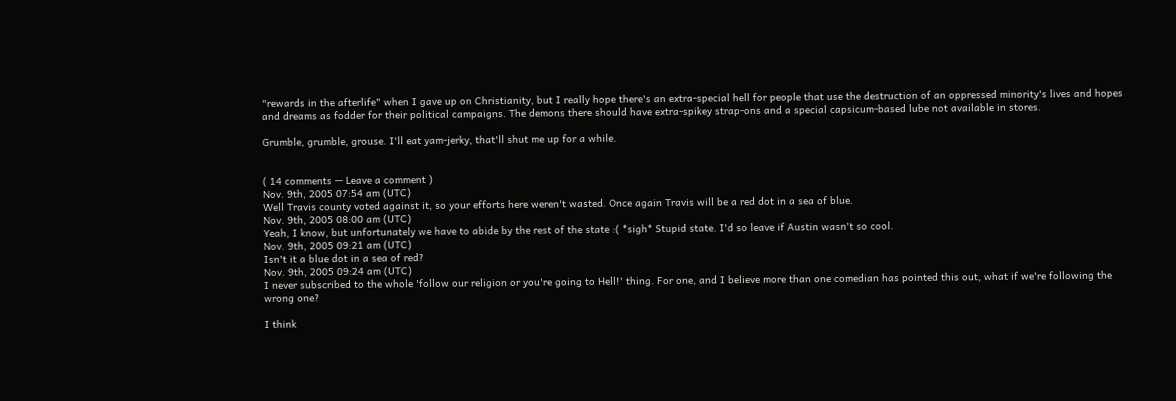"rewards in the afterlife" when I gave up on Christianity, but I really hope there's an extra-special hell for people that use the destruction of an oppressed minority's lives and hopes and dreams as fodder for their political campaigns. The demons there should have extra-spikey strap-ons and a special capsicum-based lube not available in stores.

Grumble, grumble, grouse. I'll eat yam-jerky, that'll shut me up for a while.


( 14 comments — Leave a comment )
Nov. 9th, 2005 07:54 am (UTC)
Well Travis county voted against it, so your efforts here weren't wasted. Once again Travis will be a red dot in a sea of blue.
Nov. 9th, 2005 08:00 am (UTC)
Yeah, I know, but unfortunately we have to abide by the rest of the state :( *sigh* Stupid state. I'd so leave if Austin wasn't so cool.
Nov. 9th, 2005 09:21 am (UTC)
Isn't it a blue dot in a sea of red?
Nov. 9th, 2005 09:24 am (UTC)
I never subscribed to the whole 'follow our religion or you're going to Hell!' thing. For one, and I believe more than one comedian has pointed this out, what if we're following the wrong one?

I think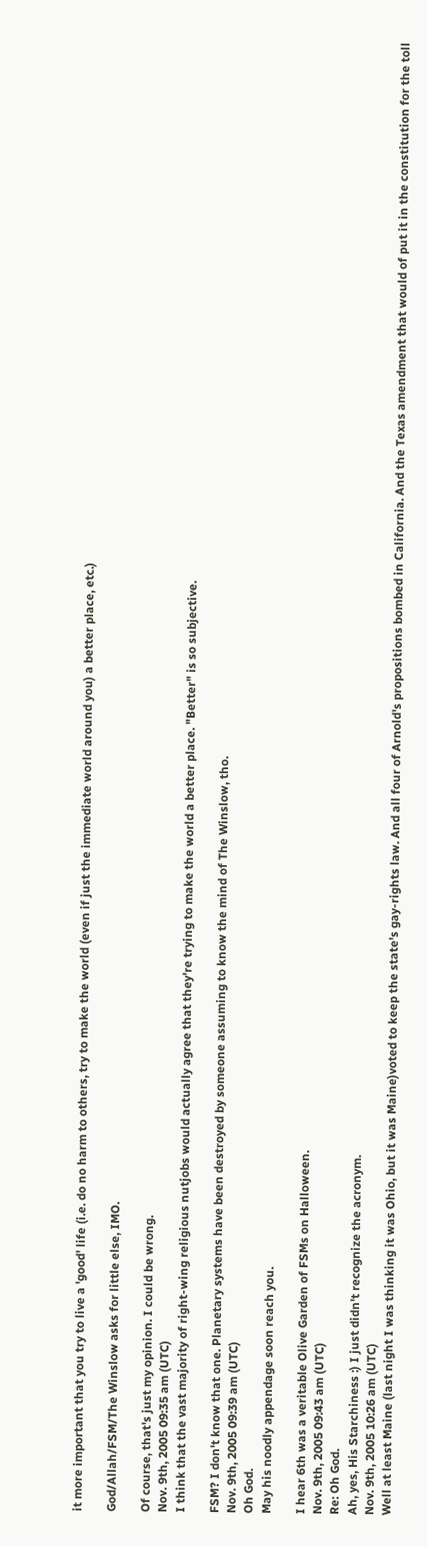it more important that you try to live a 'good' life (i.e. do no harm to others, try to make the world (even if just the immediate world around you) a better place, etc.)

God/Allah/FSM/The Winslow asks for little else, IMO.

Of course, that's just my opinion. I could be wrong.
Nov. 9th, 2005 09:35 am (UTC)
I think that the vast majority of right-wing religious nutjobs would actually agree that they're trying to make the world a better place. "Better" is so subjective.

FSM? I don't know that one. Planetary systems have been destroyed by someone assuming to know the mind of The Winslow, tho.
Nov. 9th, 2005 09:39 am (UTC)
Oh God.
May his noodly appendage soon reach you.

I hear 6th was a veritable Olive Garden of FSMs on Halloween.
Nov. 9th, 2005 09:43 am (UTC)
Re: Oh God.
Ah, yes, His Starchiness :) I just didn't recognize the acronym.
Nov. 9th, 2005 10:26 am (UTC)
Well at least Maine (last night I was thinking it was Ohio, but it was Maine)voted to keep the state's gay-rights law. And all four of Arnold's propositions bombed in California. And the Texas amendment that would of put it in the constitution for the toll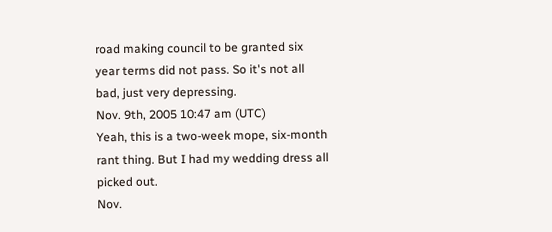road making council to be granted six year terms did not pass. So it's not all bad, just very depressing.
Nov. 9th, 2005 10:47 am (UTC)
Yeah, this is a two-week mope, six-month rant thing. But I had my wedding dress all picked out.
Nov.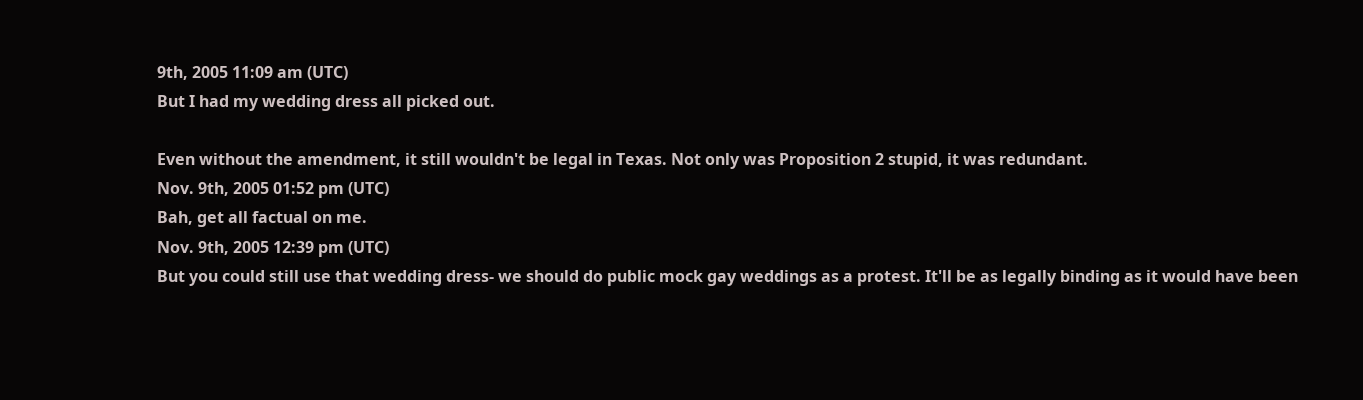9th, 2005 11:09 am (UTC)
But I had my wedding dress all picked out.

Even without the amendment, it still wouldn't be legal in Texas. Not only was Proposition 2 stupid, it was redundant.
Nov. 9th, 2005 01:52 pm (UTC)
Bah, get all factual on me.
Nov. 9th, 2005 12:39 pm (UTC)
But you could still use that wedding dress- we should do public mock gay weddings as a protest. It'll be as legally binding as it would have been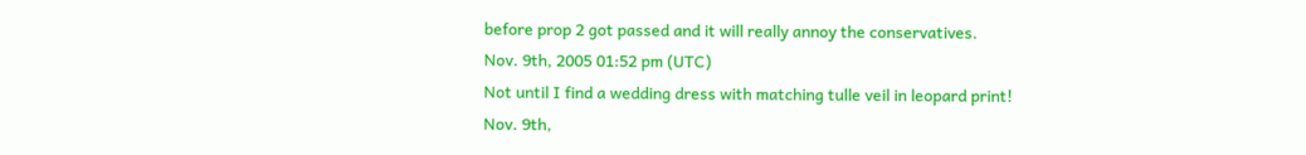before prop 2 got passed and it will really annoy the conservatives.
Nov. 9th, 2005 01:52 pm (UTC)
Not until I find a wedding dress with matching tulle veil in leopard print!
Nov. 9th,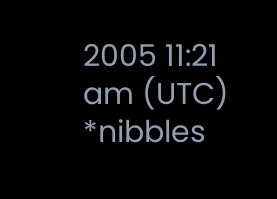2005 11:21 am (UTC)
*nibbles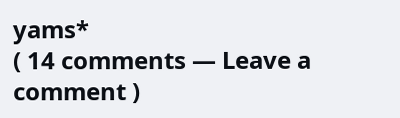yams*
( 14 comments — Leave a comment )